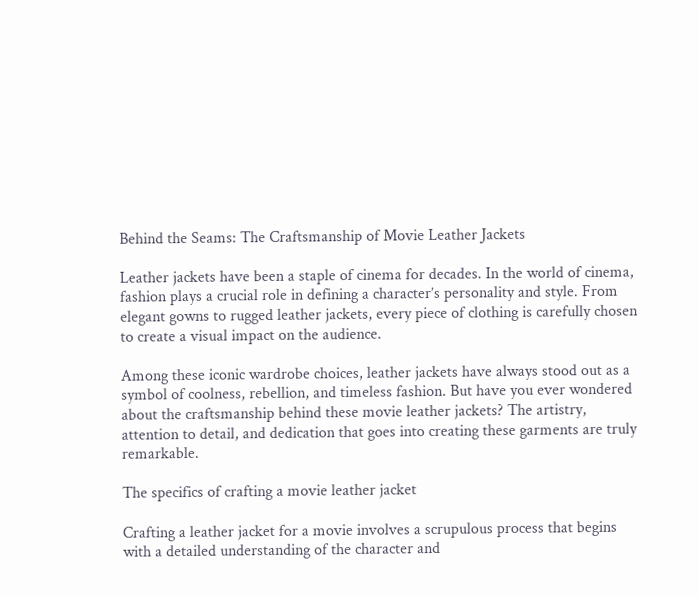Behind the Seams: The Craftsmanship of Movie Leather Jackets

Leather jackets have been a staple of cinema for decades. In the world of cinema, fashion plays a crucial role in defining a character’s personality and style. From elegant gowns to rugged leather jackets, every piece of clothing is carefully chosen to create a visual impact on the audience.

Among these iconic wardrobe choices, leather jackets have always stood out as a symbol of coolness, rebellion, and timeless fashion. But have you ever wondered about the craftsmanship behind these movie leather jackets? The artistry, attention to detail, and dedication that goes into creating these garments are truly remarkable.

The specifics of crafting a movie leather jacket

Crafting a leather jacket for a movie involves a scrupulous process that begins with a detailed understanding of the character and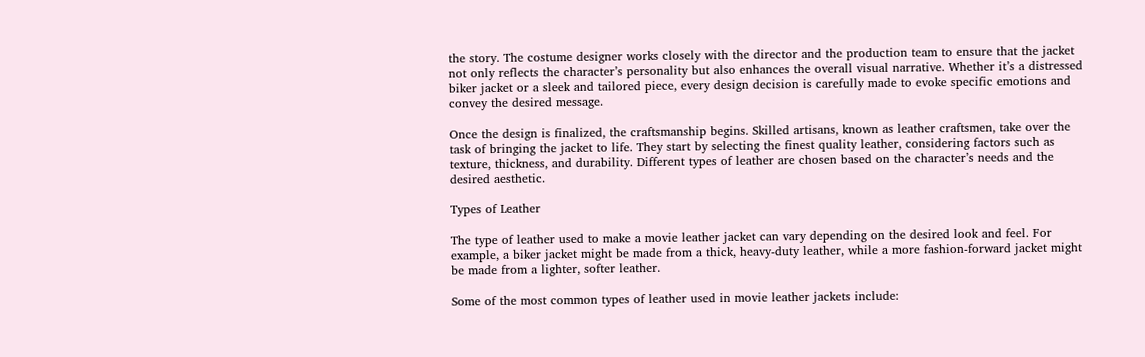the story. The costume designer works closely with the director and the production team to ensure that the jacket not only reflects the character’s personality but also enhances the overall visual narrative. Whether it’s a distressed biker jacket or a sleek and tailored piece, every design decision is carefully made to evoke specific emotions and convey the desired message.

Once the design is finalized, the craftsmanship begins. Skilled artisans, known as leather craftsmen, take over the task of bringing the jacket to life. They start by selecting the finest quality leather, considering factors such as texture, thickness, and durability. Different types of leather are chosen based on the character’s needs and the desired aesthetic.

Types of Leather

The type of leather used to make a movie leather jacket can vary depending on the desired look and feel. For example, a biker jacket might be made from a thick, heavy-duty leather, while a more fashion-forward jacket might be made from a lighter, softer leather.

Some of the most common types of leather used in movie leather jackets include: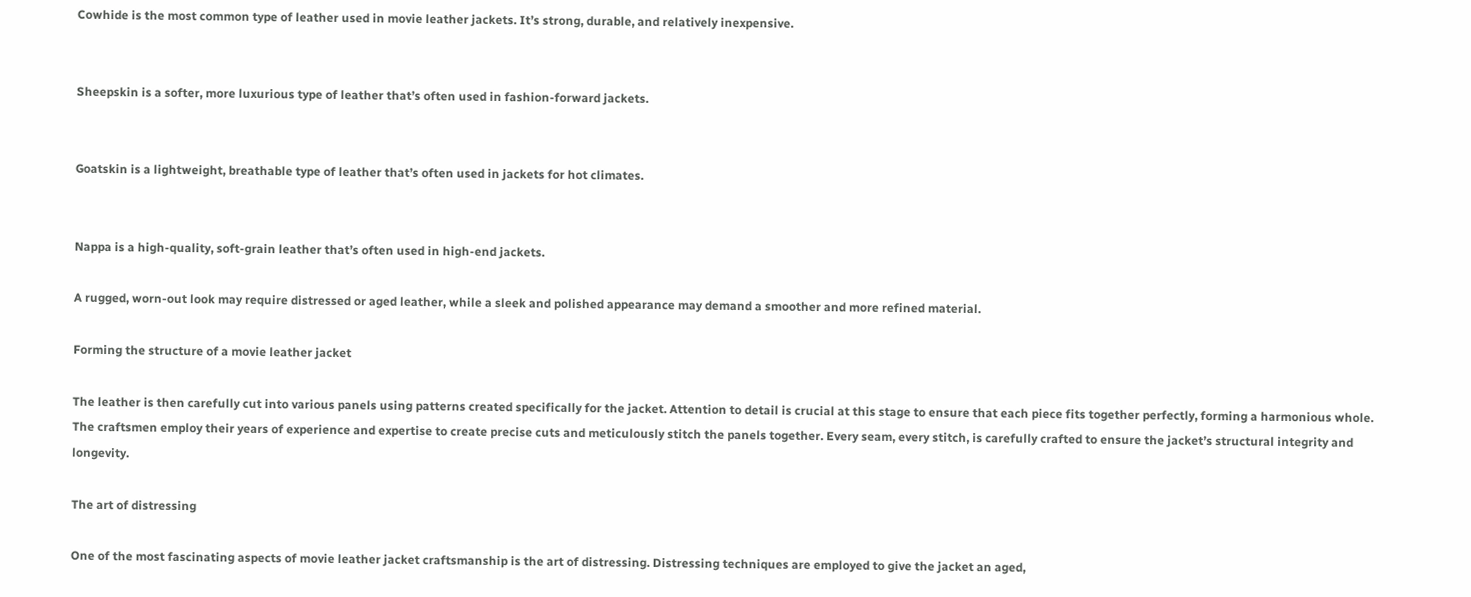Cowhide is the most common type of leather used in movie leather jackets. It’s strong, durable, and relatively inexpensive.


Sheepskin is a softer, more luxurious type of leather that’s often used in fashion-forward jackets.


Goatskin is a lightweight, breathable type of leather that’s often used in jackets for hot climates.


Nappa is a high-quality, soft-grain leather that’s often used in high-end jackets.

A rugged, worn-out look may require distressed or aged leather, while a sleek and polished appearance may demand a smoother and more refined material.

Forming the structure of a movie leather jacket

The leather is then carefully cut into various panels using patterns created specifically for the jacket. Attention to detail is crucial at this stage to ensure that each piece fits together perfectly, forming a harmonious whole. The craftsmen employ their years of experience and expertise to create precise cuts and meticulously stitch the panels together. Every seam, every stitch, is carefully crafted to ensure the jacket’s structural integrity and longevity.

The art of distressing

One of the most fascinating aspects of movie leather jacket craftsmanship is the art of distressing. Distressing techniques are employed to give the jacket an aged,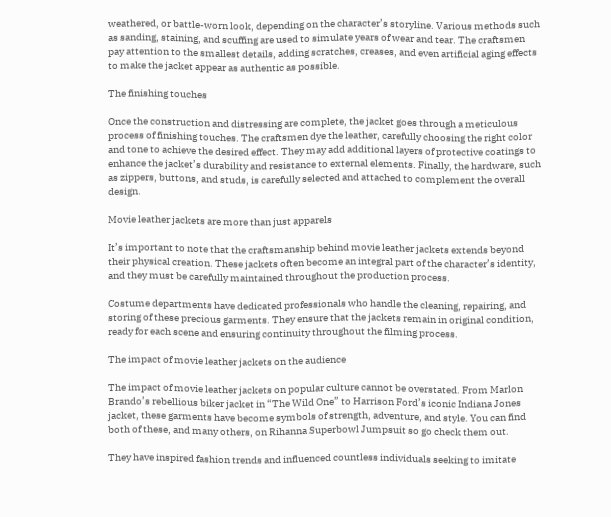weathered, or battle-worn look, depending on the character’s storyline. Various methods such as sanding, staining, and scuffing are used to simulate years of wear and tear. The craftsmen pay attention to the smallest details, adding scratches, creases, and even artificial aging effects to make the jacket appear as authentic as possible.

The finishing touches

Once the construction and distressing are complete, the jacket goes through a meticulous process of finishing touches. The craftsmen dye the leather, carefully choosing the right color and tone to achieve the desired effect. They may add additional layers of protective coatings to enhance the jacket’s durability and resistance to external elements. Finally, the hardware, such as zippers, buttons, and studs, is carefully selected and attached to complement the overall design.

Movie leather jackets are more than just apparels

It’s important to note that the craftsmanship behind movie leather jackets extends beyond their physical creation. These jackets often become an integral part of the character’s identity, and they must be carefully maintained throughout the production process.

Costume departments have dedicated professionals who handle the cleaning, repairing, and storing of these precious garments. They ensure that the jackets remain in original condition, ready for each scene and ensuring continuity throughout the filming process.

The impact of movie leather jackets on the audience

The impact of movie leather jackets on popular culture cannot be overstated. From Marlon Brando’s rebellious biker jacket in “The Wild One” to Harrison Ford’s iconic Indiana Jones jacket, these garments have become symbols of strength, adventure, and style. You can find both of these, and many others, on Rihanna Superbowl Jumpsuit so go check them out.

They have inspired fashion trends and influenced countless individuals seeking to imitate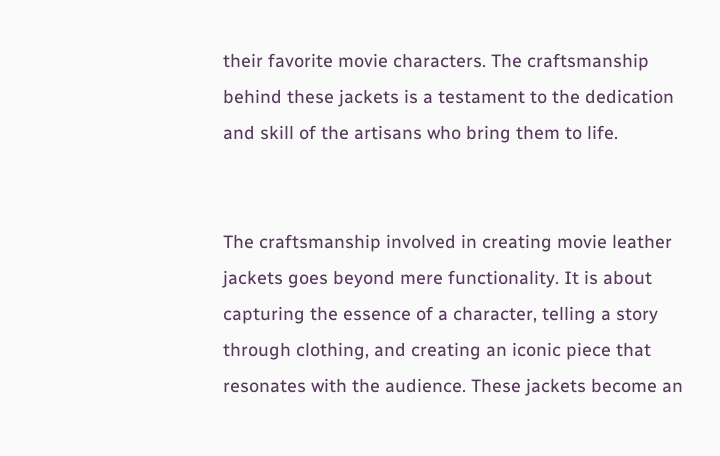their favorite movie characters. The craftsmanship behind these jackets is a testament to the dedication and skill of the artisans who bring them to life.


The craftsmanship involved in creating movie leather jackets goes beyond mere functionality. It is about capturing the essence of a character, telling a story through clothing, and creating an iconic piece that resonates with the audience. These jackets become an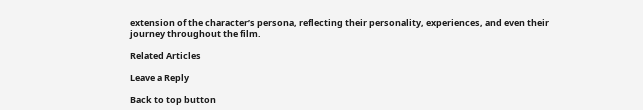extension of the character’s persona, reflecting their personality, experiences, and even their journey throughout the film.

Related Articles

Leave a Reply

Back to top button